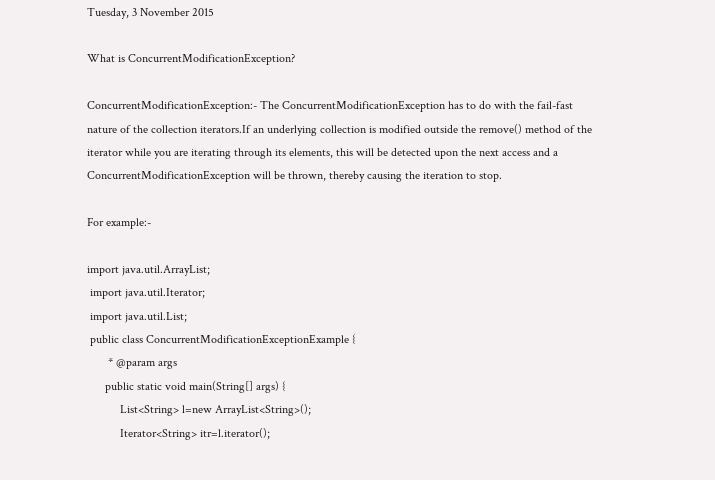Tuesday, 3 November 2015

What is ConcurrentModificationException?

ConcurrentModificationException:- The ConcurrentModificationException has to do with the fail-fast nature of the collection iterators.If an underlying collection is modified outside the remove() method of the iterator while you are iterating through its elements, this will be detected upon the next access and a ConcurrentModificationException will be thrown, thereby causing the iteration to stop.

For example:-

import java.util.ArrayList;
 import java.util.Iterator;
 import java.util.List;
 public class ConcurrentModificationExceptionExample {
       * @param args
      public static void main(String[] args) {
           List<String> l=new ArrayList<String>();
           Iterator<String> itr=l.iterator();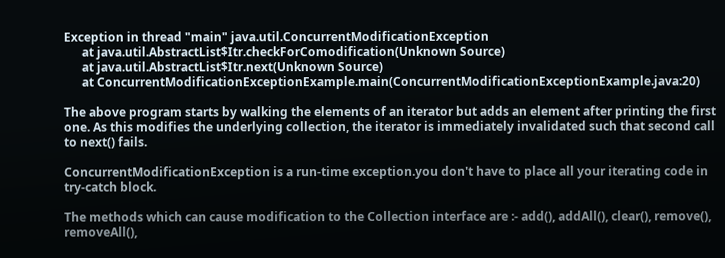Exception in thread "main" java.util.ConcurrentModificationException
      at java.util.AbstractList$Itr.checkForComodification(Unknown Source)
      at java.util.AbstractList$Itr.next(Unknown Source)
      at ConcurrentModificationExceptionExample.main(ConcurrentModificationExceptionExample.java:20)

The above program starts by walking the elements of an iterator but adds an element after printing the first one. As this modifies the underlying collection, the iterator is immediately invalidated such that second call to next() fails.

ConcurrentModificationException is a run-time exception.you don't have to place all your iterating code in try-catch block.

The methods which can cause modification to the Collection interface are :- add(), addAll(), clear(), remove(), removeAll(),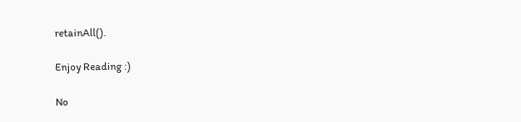retainAll().

Enjoy Reading :)

No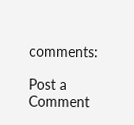comments:

Post a Comment